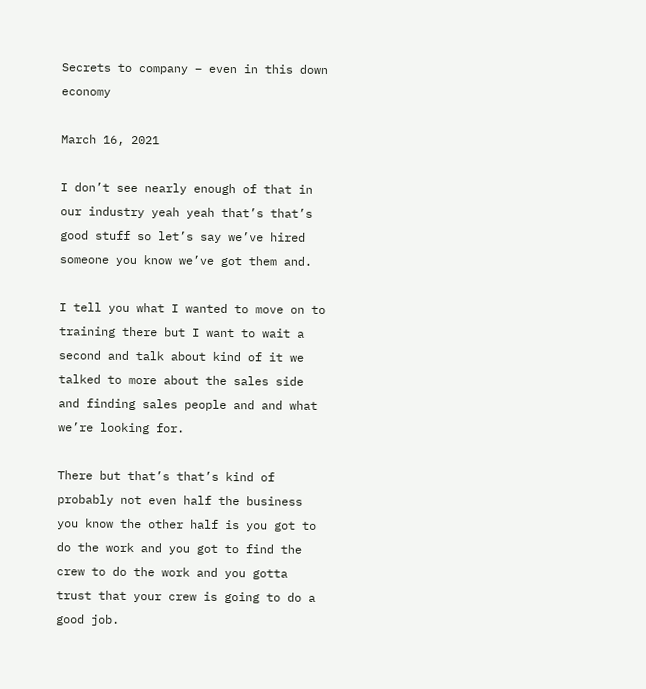Secrets to company – even in this down economy

March 16, 2021

I don’t see nearly enough of that in our industry yeah yeah that’s that’s good stuff so let’s say we’ve hired someone you know we’ve got them and.

I tell you what I wanted to move on to training there but I want to wait a second and talk about kind of it we talked to more about the sales side and finding sales people and and what we’re looking for.

There but that’s that’s kind of probably not even half the business you know the other half is you got to do the work and you got to find the crew to do the work and you gotta trust that your crew is going to do a good job.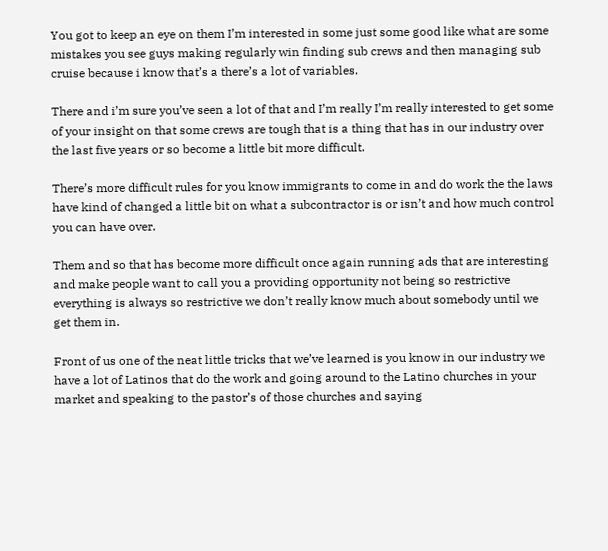You got to keep an eye on them I’m interested in some just some good like what are some mistakes you see guys making regularly win finding sub crews and then managing sub cruise because i know that’s a there’s a lot of variables.

There and i’m sure you’ve seen a lot of that and I’m really I’m really interested to get some of your insight on that some crews are tough that is a thing that has in our industry over the last five years or so become a little bit more difficult.

There’s more difficult rules for you know immigrants to come in and do work the the laws have kind of changed a little bit on what a subcontractor is or isn’t and how much control you can have over.

Them and so that has become more difficult once again running ads that are interesting and make people want to call you a providing opportunity not being so restrictive everything is always so restrictive we don’t really know much about somebody until we get them in.

Front of us one of the neat little tricks that we’ve learned is you know in our industry we have a lot of Latinos that do the work and going around to the Latino churches in your market and speaking to the pastor’s of those churches and saying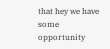that hey we have some opportunity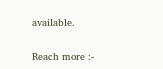available.

Reach more :-